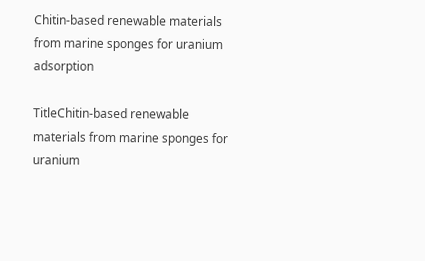Chitin-based renewable materials from marine sponges for uranium adsorption

TitleChitin-based renewable materials from marine sponges for uranium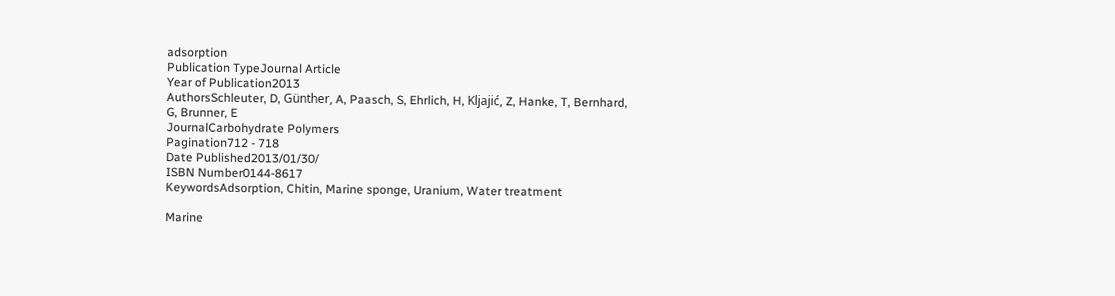adsorption
Publication TypeJournal Article
Year of Publication2013
AuthorsSchleuter, D, Günther, A, Paasch, S, Ehrlich, H, Kljajić, Z, Hanke, T, Bernhard, G, Brunner, E
JournalCarbohydrate Polymers
Pagination712 - 718
Date Published2013/01/30/
ISBN Number0144-8617
KeywordsAdsorption, Chitin, Marine sponge, Uranium, Water treatment

Marine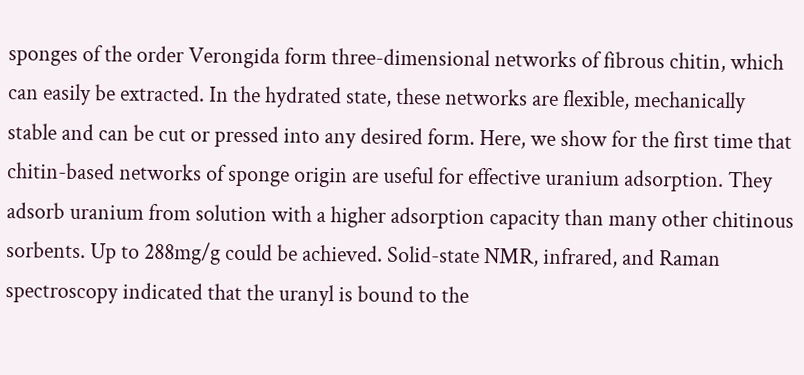sponges of the order Verongida form three-dimensional networks of fibrous chitin, which can easily be extracted. In the hydrated state, these networks are flexible, mechanically stable and can be cut or pressed into any desired form. Here, we show for the first time that chitin-based networks of sponge origin are useful for effective uranium adsorption. They adsorb uranium from solution with a higher adsorption capacity than many other chitinous sorbents. Up to 288mg/g could be achieved. Solid-state NMR, infrared, and Raman spectroscopy indicated that the uranyl is bound to the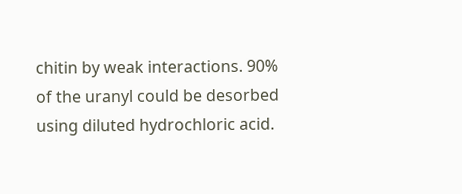chitin by weak interactions. 90% of the uranyl could be desorbed using diluted hydrochloric acid.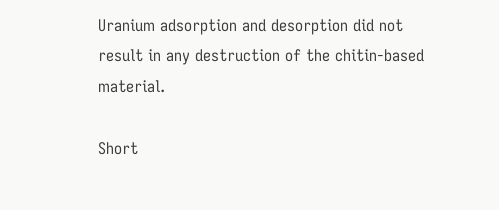Uranium adsorption and desorption did not result in any destruction of the chitin-based material.

Short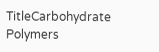TitleCarbohydrate Polymers